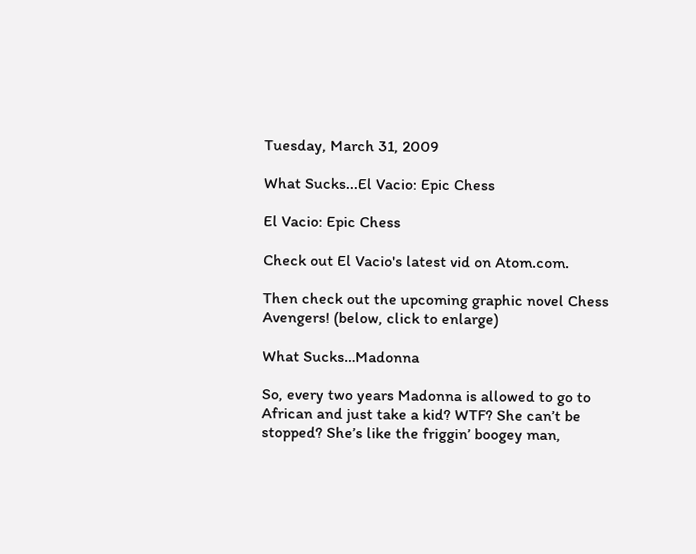Tuesday, March 31, 2009

What Sucks...El Vacio: Epic Chess

El Vacio: Epic Chess

Check out El Vacio's latest vid on Atom.com.

Then check out the upcoming graphic novel Chess Avengers! (below, click to enlarge)

What Sucks…Madonna

So, every two years Madonna is allowed to go to African and just take a kid? WTF? She can’t be stopped? She’s like the friggin’ boogey man,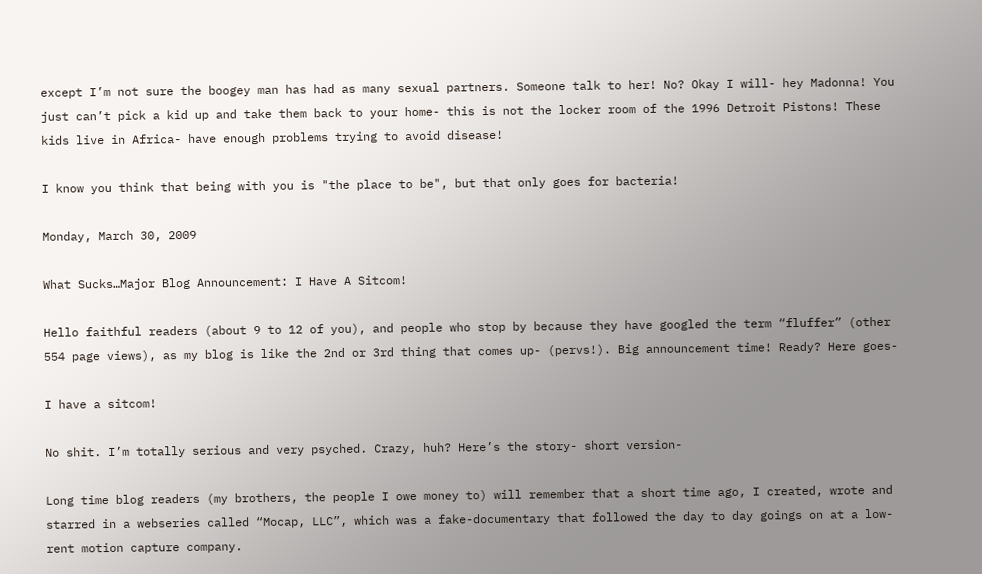except I’m not sure the boogey man has had as many sexual partners. Someone talk to her! No? Okay I will- hey Madonna! You just can’t pick a kid up and take them back to your home- this is not the locker room of the 1996 Detroit Pistons! These kids live in Africa- have enough problems trying to avoid disease!

I know you think that being with you is "the place to be", but that only goes for bacteria!

Monday, March 30, 2009

What Sucks…Major Blog Announcement: I Have A Sitcom!

Hello faithful readers (about 9 to 12 of you), and people who stop by because they have googled the term “fluffer” (other 554 page views), as my blog is like the 2nd or 3rd thing that comes up- (pervs!). Big announcement time! Ready? Here goes-

I have a sitcom!

No shit. I’m totally serious and very psyched. Crazy, huh? Here’s the story- short version-

Long time blog readers (my brothers, the people I owe money to) will remember that a short time ago, I created, wrote and starred in a webseries called “Mocap, LLC”, which was a fake-documentary that followed the day to day goings on at a low-rent motion capture company.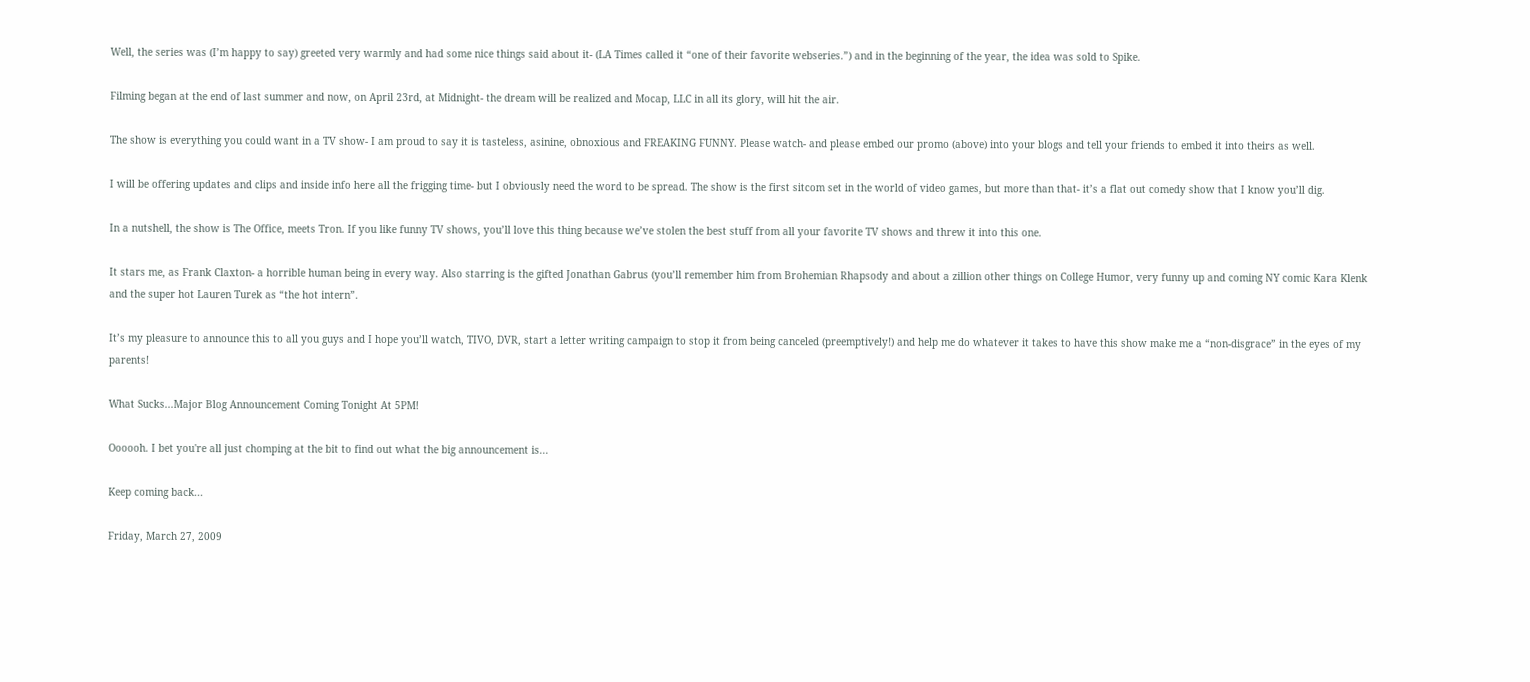Well, the series was (I’m happy to say) greeted very warmly and had some nice things said about it- (LA Times called it “one of their favorite webseries.”) and in the beginning of the year, the idea was sold to Spike.

Filming began at the end of last summer and now, on April 23rd, at Midnight- the dream will be realized and Mocap, LLC in all its glory, will hit the air.

The show is everything you could want in a TV show- I am proud to say it is tasteless, asinine, obnoxious and FREAKING FUNNY. Please watch- and please embed our promo (above) into your blogs and tell your friends to embed it into theirs as well.

I will be offering updates and clips and inside info here all the frigging time- but I obviously need the word to be spread. The show is the first sitcom set in the world of video games, but more than that- it’s a flat out comedy show that I know you’ll dig.

In a nutshell, the show is The Office, meets Tron. If you like funny TV shows, you’ll love this thing because we’ve stolen the best stuff from all your favorite TV shows and threw it into this one.

It stars me, as Frank Claxton- a horrible human being in every way. Also starring is the gifted Jonathan Gabrus (you’ll remember him from Brohemian Rhapsody and about a zillion other things on College Humor, very funny up and coming NY comic Kara Klenk and the super hot Lauren Turek as “the hot intern”.

It’s my pleasure to announce this to all you guys and I hope you’ll watch, TIVO, DVR, start a letter writing campaign to stop it from being canceled (preemptively!) and help me do whatever it takes to have this show make me a “non-disgrace” in the eyes of my parents!

What Sucks...Major Blog Announcement Coming Tonight At 5PM!

Oooooh. I bet you're all just chomping at the bit to find out what the big announcement is...

Keep coming back...

Friday, March 27, 2009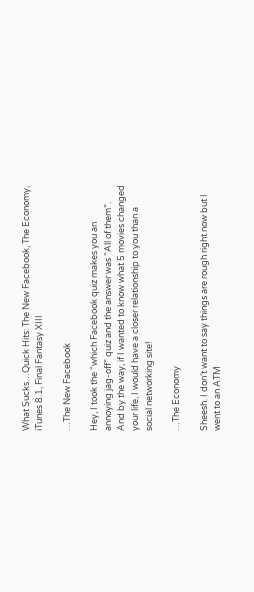What Sucks…Quick Hits: The New Facebook, The Economy, iTunes 8.1, Final Fantasy XIII

…The New Facebook

Hey, I took the “which Facebook quiz makes you an annoying jag-off” quiz and the answer was “All of them”. And by the way, if I wanted to know what 5 movies changed your life, I would have a closer relationship to you than a social networking site!

…The Economy

Sheesh. I don’t want to say things are rough right now but I went to an ATM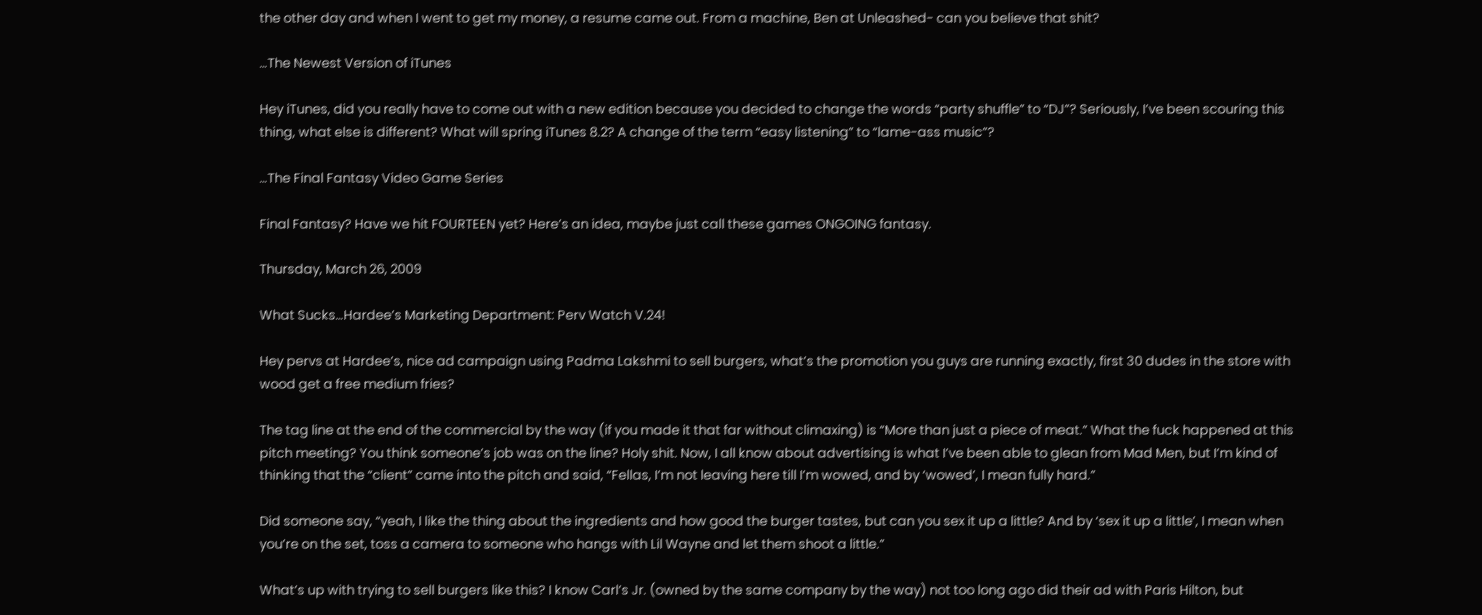the other day and when I went to get my money, a resume came out. From a machine, Ben at Unleashed- can you believe that shit?

…The Newest Version of iTunes

Hey iTunes, did you really have to come out with a new edition because you decided to change the words “party shuffle” to “DJ”? Seriously, I’ve been scouring this thing, what else is different? What will spring iTunes 8.2? A change of the term “easy listening” to “lame-ass music”?

…The Final Fantasy Video Game Series

Final Fantasy? Have we hit FOURTEEN yet? Here’s an idea, maybe just call these games ONGOING fantasy.

Thursday, March 26, 2009

What Sucks…Hardee’s Marketing Department: Perv Watch V.24!

Hey pervs at Hardee’s, nice ad campaign using Padma Lakshmi to sell burgers, what’s the promotion you guys are running exactly, first 30 dudes in the store with wood get a free medium fries?

The tag line at the end of the commercial by the way (if you made it that far without climaxing) is “More than just a piece of meat.” What the fuck happened at this pitch meeting? You think someone’s job was on the line? Holy shit. Now, I all know about advertising is what I’ve been able to glean from Mad Men, but I’m kind of thinking that the “client” came into the pitch and said, “Fellas, I’m not leaving here till I’m wowed, and by ‘wowed’, I mean fully hard.”

Did someone say, “yeah, I like the thing about the ingredients and how good the burger tastes, but can you sex it up a little? And by ‘sex it up a little’, I mean when you’re on the set, toss a camera to someone who hangs with Lil Wayne and let them shoot a little.”

What’s up with trying to sell burgers like this? I know Carl’s Jr. (owned by the same company by the way) not too long ago did their ad with Paris Hilton, but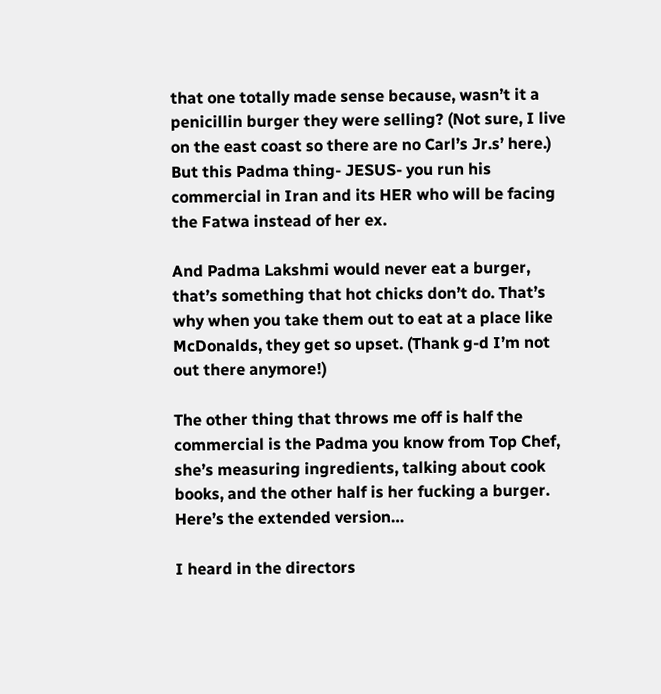that one totally made sense because, wasn’t it a penicillin burger they were selling? (Not sure, I live on the east coast so there are no Carl’s Jr.s’ here.) But this Padma thing- JESUS- you run his commercial in Iran and its HER who will be facing the Fatwa instead of her ex.

And Padma Lakshmi would never eat a burger, that’s something that hot chicks don’t do. That’s why when you take them out to eat at a place like McDonalds, they get so upset. (Thank g-d I’m not out there anymore!)

The other thing that throws me off is half the commercial is the Padma you know from Top Chef, she’s measuring ingredients, talking about cook books, and the other half is her fucking a burger. Here’s the extended version…

I heard in the directors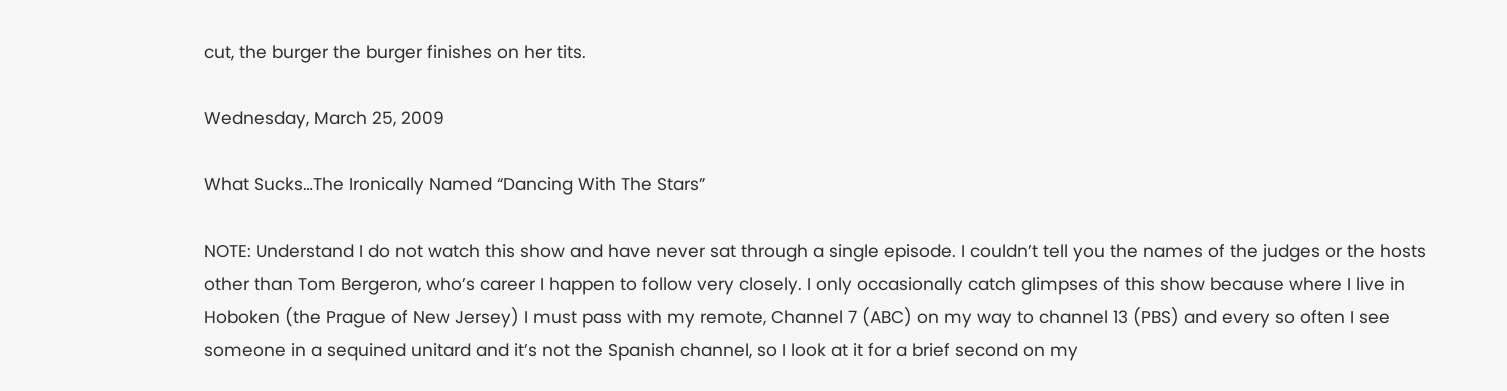cut, the burger the burger finishes on her tits.

Wednesday, March 25, 2009

What Sucks…The Ironically Named “Dancing With The Stars”

NOTE: Understand I do not watch this show and have never sat through a single episode. I couldn’t tell you the names of the judges or the hosts other than Tom Bergeron, who’s career I happen to follow very closely. I only occasionally catch glimpses of this show because where I live in Hoboken (the Prague of New Jersey) I must pass with my remote, Channel 7 (ABC) on my way to channel 13 (PBS) and every so often I see someone in a sequined unitard and it’s not the Spanish channel, so I look at it for a brief second on my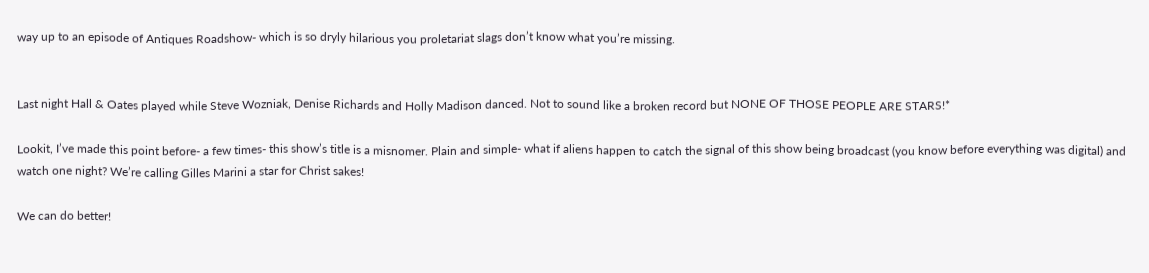way up to an episode of Antiques Roadshow- which is so dryly hilarious you proletariat slags don’t know what you’re missing.


Last night Hall & Oates played while Steve Wozniak, Denise Richards and Holly Madison danced. Not to sound like a broken record but NONE OF THOSE PEOPLE ARE STARS!*

Lookit, I’ve made this point before- a few times- this show’s title is a misnomer. Plain and simple- what if aliens happen to catch the signal of this show being broadcast (you know before everything was digital) and watch one night? We’re calling Gilles Marini a star for Christ sakes!

We can do better!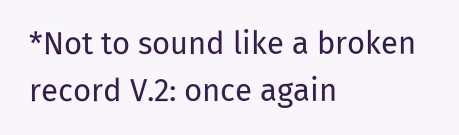*Not to sound like a broken record V.2: once again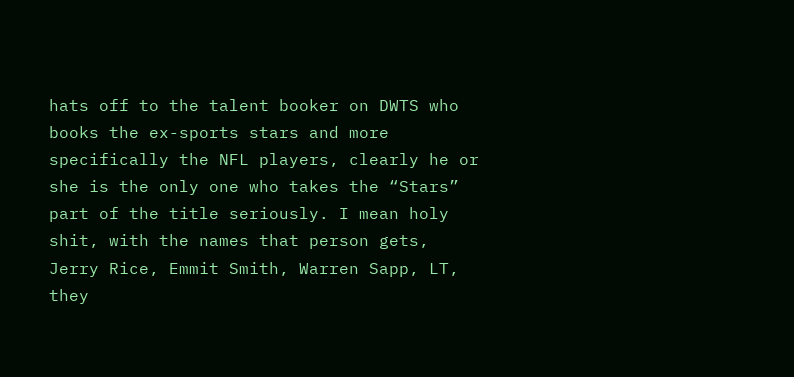hats off to the talent booker on DWTS who books the ex-sports stars and more specifically the NFL players, clearly he or she is the only one who takes the “Stars” part of the title seriously. I mean holy shit, with the names that person gets, Jerry Rice, Emmit Smith, Warren Sapp, LT, they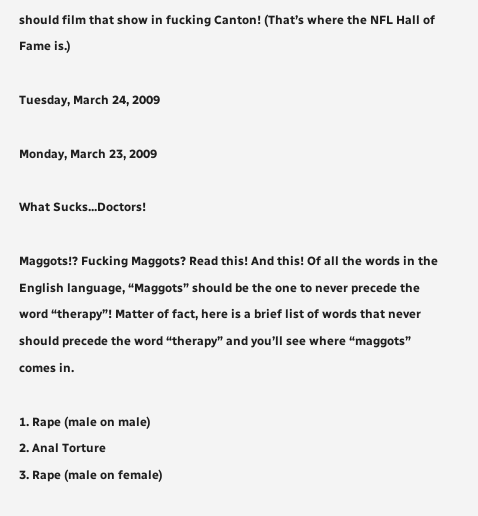should film that show in fucking Canton! (That’s where the NFL Hall of Fame is.)

Tuesday, March 24, 2009

Monday, March 23, 2009

What Sucks...Doctors!

Maggots!? Fucking Maggots? Read this! And this! Of all the words in the English language, “Maggots” should be the one to never precede the word “therapy”! Matter of fact, here is a brief list of words that never should precede the word “therapy” and you’ll see where “maggots” comes in.

1. Rape (male on male)
2. Anal Torture
3. Rape (male on female)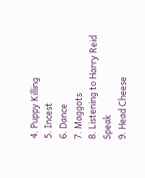4. Puppy Killing
5. Incest
6. Dance
7. Maggots
8. Listening to Harry Reid Speak
9. Head Cheese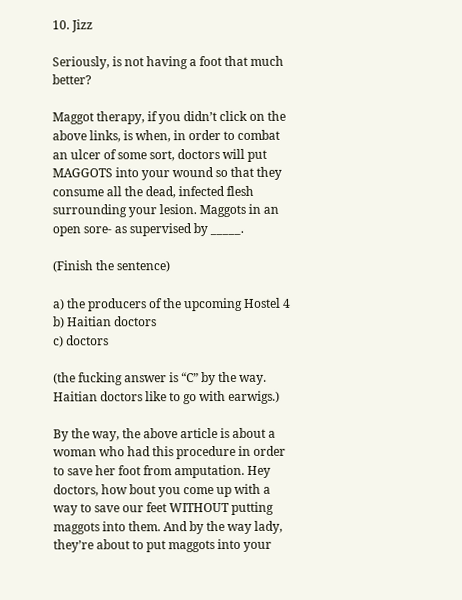10. Jizz

Seriously, is not having a foot that much better?

Maggot therapy, if you didn’t click on the above links, is when, in order to combat an ulcer of some sort, doctors will put MAGGOTS into your wound so that they consume all the dead, infected flesh surrounding your lesion. Maggots in an open sore- as supervised by _____.

(Finish the sentence)

a) the producers of the upcoming Hostel 4
b) Haitian doctors
c) doctors

(the fucking answer is “C” by the way. Haitian doctors like to go with earwigs.)

By the way, the above article is about a woman who had this procedure in order to save her foot from amputation. Hey doctors, how bout you come up with a way to save our feet WITHOUT putting maggots into them. And by the way lady, they’re about to put maggots into your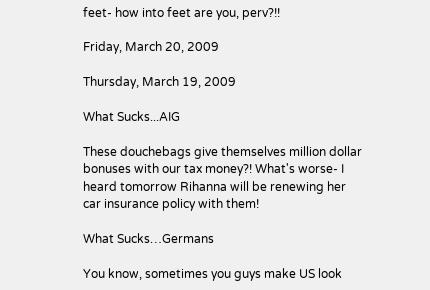feet- how into feet are you, perv?!!

Friday, March 20, 2009

Thursday, March 19, 2009

What Sucks...AIG

These douchebags give themselves million dollar bonuses with our tax money?! What's worse- I heard tomorrow Rihanna will be renewing her car insurance policy with them!

What Sucks…Germans

You know, sometimes you guys make US look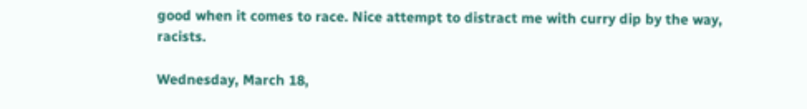good when it comes to race. Nice attempt to distract me with curry dip by the way, racists.

Wednesday, March 18,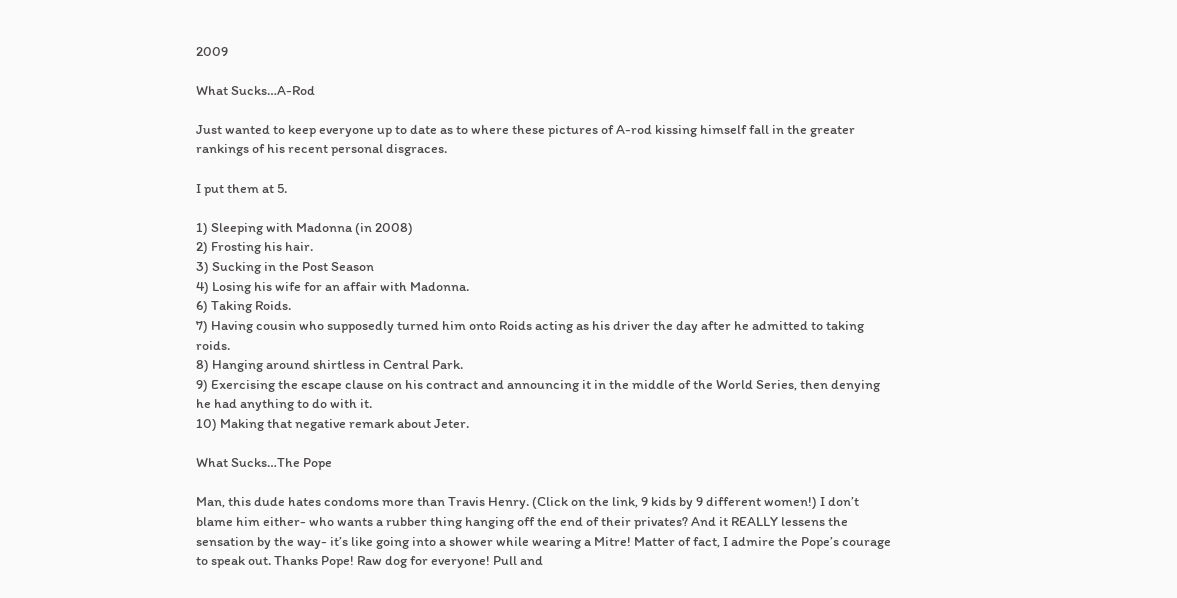2009

What Sucks…A-Rod

Just wanted to keep everyone up to date as to where these pictures of A-rod kissing himself fall in the greater rankings of his recent personal disgraces.

I put them at 5.

1) Sleeping with Madonna (in 2008)
2) Frosting his hair.
3) Sucking in the Post Season
4) Losing his wife for an affair with Madonna.
6) Taking Roids.
7) Having cousin who supposedly turned him onto Roids acting as his driver the day after he admitted to taking roids.
8) Hanging around shirtless in Central Park.
9) Exercising the escape clause on his contract and announcing it in the middle of the World Series, then denying he had anything to do with it.
10) Making that negative remark about Jeter.

What Sucks…The Pope

Man, this dude hates condoms more than Travis Henry. (Click on the link, 9 kids by 9 different women!) I don’t blame him either- who wants a rubber thing hanging off the end of their privates? And it REALLY lessens the sensation by the way- it’s like going into a shower while wearing a Mitre! Matter of fact, I admire the Pope’s courage to speak out. Thanks Pope! Raw dog for everyone! Pull and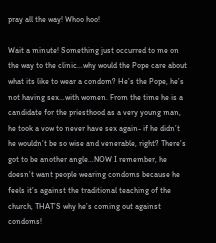pray all the way! Whoo hoo!

Wait a minute! Something just occurred to me on the way to the clinic…why would the Pope care about what its like to wear a condom? He’s the Pope, he’s not having sex…with women. From the time he is a candidate for the priesthood as a very young man, he took a vow to never have sex again- if he didn’t he wouldn’t be so wise and venerable, right? There’s got to be another angle…NOW I remember, he doesn’t want people wearing condoms because he feels it’s against the traditional teaching of the church, THAT’S why he’s coming out against condoms!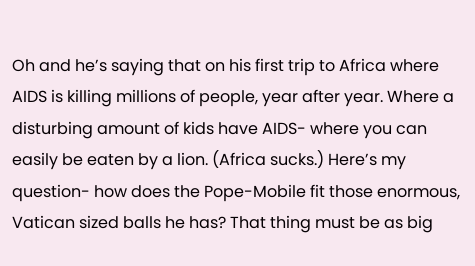Oh and he’s saying that on his first trip to Africa where AIDS is killing millions of people, year after year. Where a disturbing amount of kids have AIDS- where you can easily be eaten by a lion. (Africa sucks.) Here’s my question- how does the Pope-Mobile fit those enormous, Vatican sized balls he has? That thing must be as big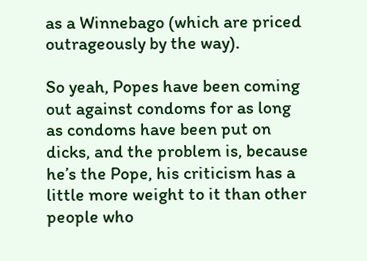as a Winnebago (which are priced outrageously by the way).

So yeah, Popes have been coming out against condoms for as long as condoms have been put on dicks, and the problem is, because he’s the Pope, his criticism has a little more weight to it than other people who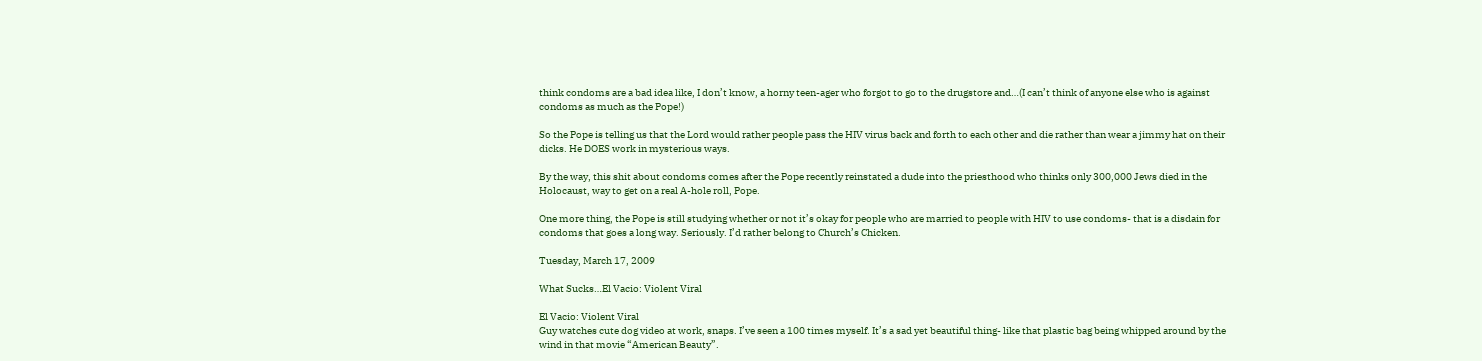think condoms are a bad idea like, I don’t know, a horny teen-ager who forgot to go to the drugstore and…(I can’t think of anyone else who is against condoms as much as the Pope!)

So the Pope is telling us that the Lord would rather people pass the HIV virus back and forth to each other and die rather than wear a jimmy hat on their dicks. He DOES work in mysterious ways.

By the way, this shit about condoms comes after the Pope recently reinstated a dude into the priesthood who thinks only 300,000 Jews died in the Holocaust, way to get on a real A-hole roll, Pope.

One more thing, the Pope is still studying whether or not it’s okay for people who are married to people with HIV to use condoms- that is a disdain for condoms that goes a long way. Seriously. I’d rather belong to Church’s Chicken.

Tuesday, March 17, 2009

What Sucks…El Vacio: Violent Viral

El Vacio: Violent Viral
Guy watches cute dog video at work, snaps. I’ve seen a 100 times myself. It’s a sad yet beautiful thing- like that plastic bag being whipped around by the wind in that movie “American Beauty”.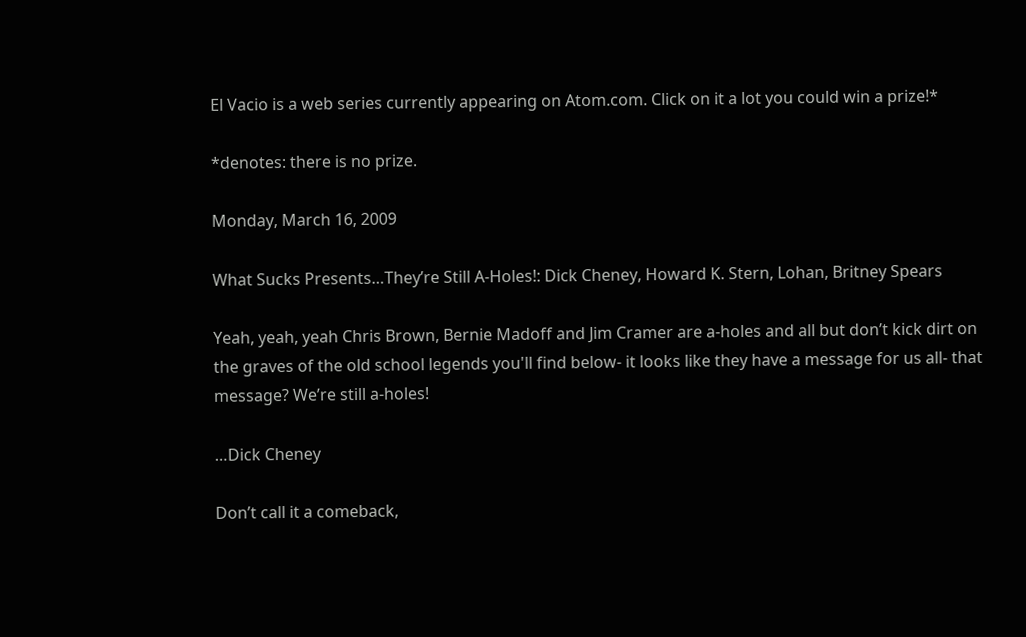El Vacio is a web series currently appearing on Atom.com. Click on it a lot you could win a prize!*

*denotes: there is no prize.

Monday, March 16, 2009

What Sucks Presents…They’re Still A-Holes!: Dick Cheney, Howard K. Stern, Lohan, Britney Spears

Yeah, yeah, yeah Chris Brown, Bernie Madoff and Jim Cramer are a-holes and all but don’t kick dirt on the graves of the old school legends you'll find below- it looks like they have a message for us all- that message? We’re still a-holes!

…Dick Cheney

Don’t call it a comeback,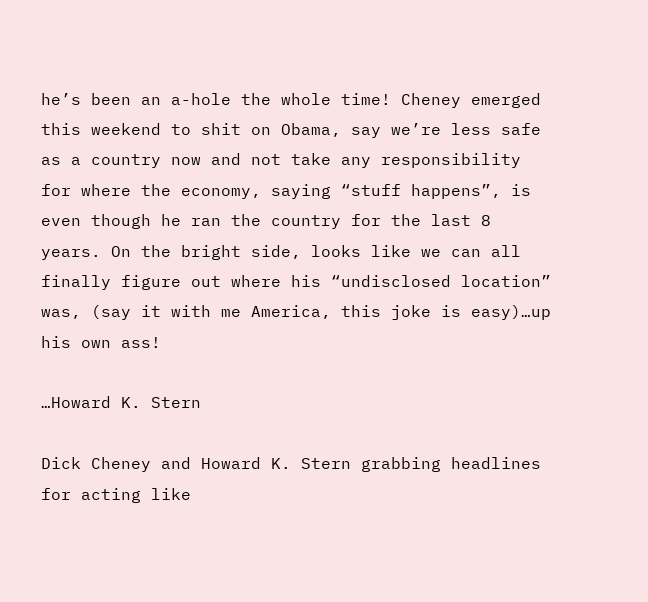he’s been an a-hole the whole time! Cheney emerged this weekend to shit on Obama, say we’re less safe as a country now and not take any responsibility for where the economy, saying “stuff happens”, is even though he ran the country for the last 8 years. On the bright side, looks like we can all finally figure out where his “undisclosed location” was, (say it with me America, this joke is easy)…up his own ass!

…Howard K. Stern

Dick Cheney and Howard K. Stern grabbing headlines for acting like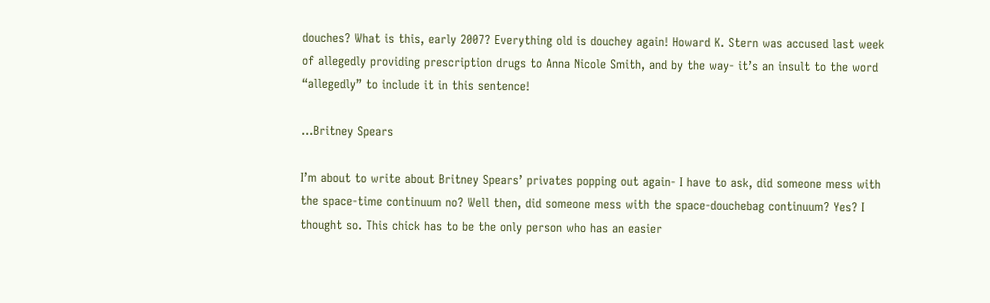douches? What is this, early 2007? Everything old is douchey again! Howard K. Stern was accused last week of allegedly providing prescription drugs to Anna Nicole Smith, and by the way- it’s an insult to the word “allegedly” to include it in this sentence!

…Britney Spears

I’m about to write about Britney Spears’ privates popping out again- I have to ask, did someone mess with the space-time continuum no? Well then, did someone mess with the space-douchebag continuum? Yes? I thought so. This chick has to be the only person who has an easier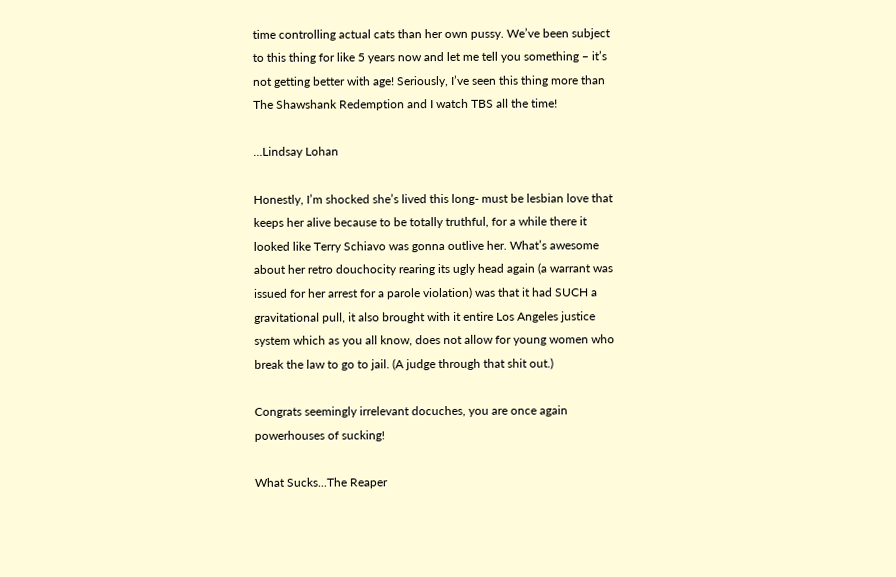time controlling actual cats than her own pussy. We’ve been subject to this thing for like 5 years now and let me tell you something – it’s not getting better with age! Seriously, I’ve seen this thing more than The Shawshank Redemption and I watch TBS all the time!

…Lindsay Lohan

Honestly, I’m shocked she’s lived this long- must be lesbian love that keeps her alive because to be totally truthful, for a while there it looked like Terry Schiavo was gonna outlive her. What’s awesome about her retro douchocity rearing its ugly head again (a warrant was issued for her arrest for a parole violation) was that it had SUCH a gravitational pull, it also brought with it entire Los Angeles justice system which as you all know, does not allow for young women who break the law to go to jail. (A judge through that shit out.)

Congrats seemingly irrelevant docuches, you are once again powerhouses of sucking!

What Sucks...The Reaper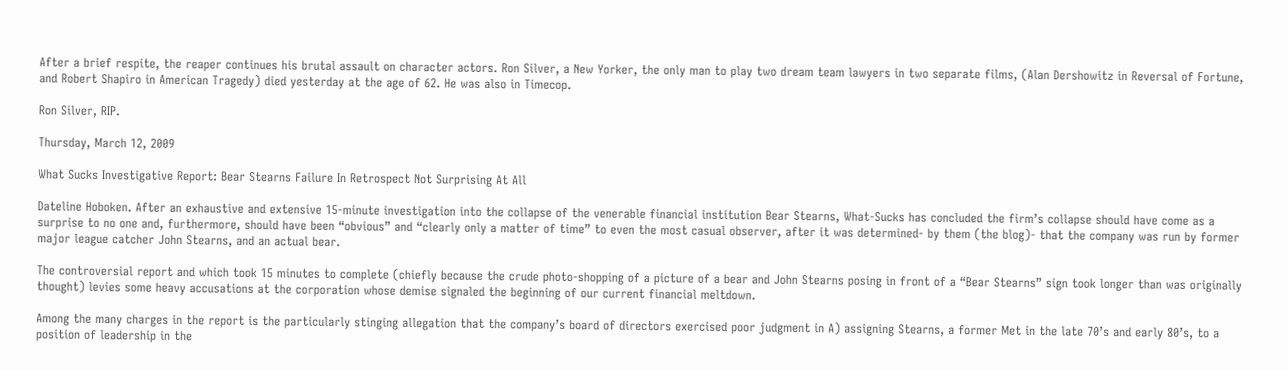After a brief respite, the reaper continues his brutal assault on character actors. Ron Silver, a New Yorker, the only man to play two dream team lawyers in two separate films, (Alan Dershowitz in Reversal of Fortune, and Robert Shapiro in American Tragedy) died yesterday at the age of 62. He was also in Timecop.

Ron Silver, RIP.

Thursday, March 12, 2009

What Sucks Investigative Report: Bear Stearns Failure In Retrospect Not Surprising At All

Dateline Hoboken. After an exhaustive and extensive 15-minute investigation into the collapse of the venerable financial institution Bear Stearns, What-Sucks has concluded the firm’s collapse should have come as a surprise to no one and, furthermore, should have been “obvious” and “clearly only a matter of time” to even the most casual observer, after it was determined- by them (the blog)- that the company was run by former major league catcher John Stearns, and an actual bear.

The controversial report and which took 15 minutes to complete (chiefly because the crude photo-shopping of a picture of a bear and John Stearns posing in front of a “Bear Stearns” sign took longer than was originally thought) levies some heavy accusations at the corporation whose demise signaled the beginning of our current financial meltdown.

Among the many charges in the report is the particularly stinging allegation that the company’s board of directors exercised poor judgment in A) assigning Stearns, a former Met in the late 70’s and early 80’s, to a position of leadership in the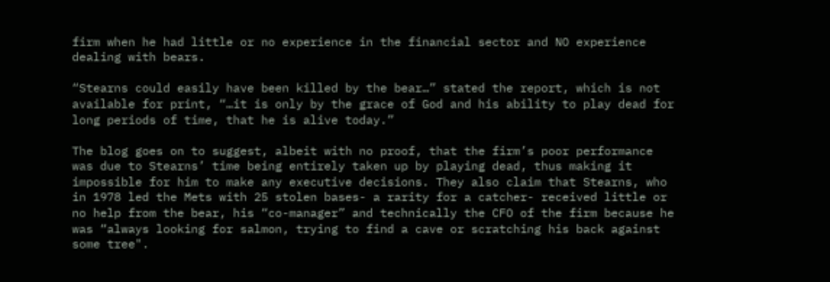firm when he had little or no experience in the financial sector and NO experience dealing with bears.

“Stearns could easily have been killed by the bear…” stated the report, which is not available for print, “…it is only by the grace of God and his ability to play dead for long periods of time, that he is alive today.”

The blog goes on to suggest, albeit with no proof, that the firm’s poor performance was due to Stearns’ time being entirely taken up by playing dead, thus making it impossible for him to make any executive decisions. They also claim that Stearns, who in 1978 led the Mets with 25 stolen bases- a rarity for a catcher- received little or no help from the bear, his “co-manager” and technically the CFO of the firm because he was “always looking for salmon, trying to find a cave or scratching his back against some tree".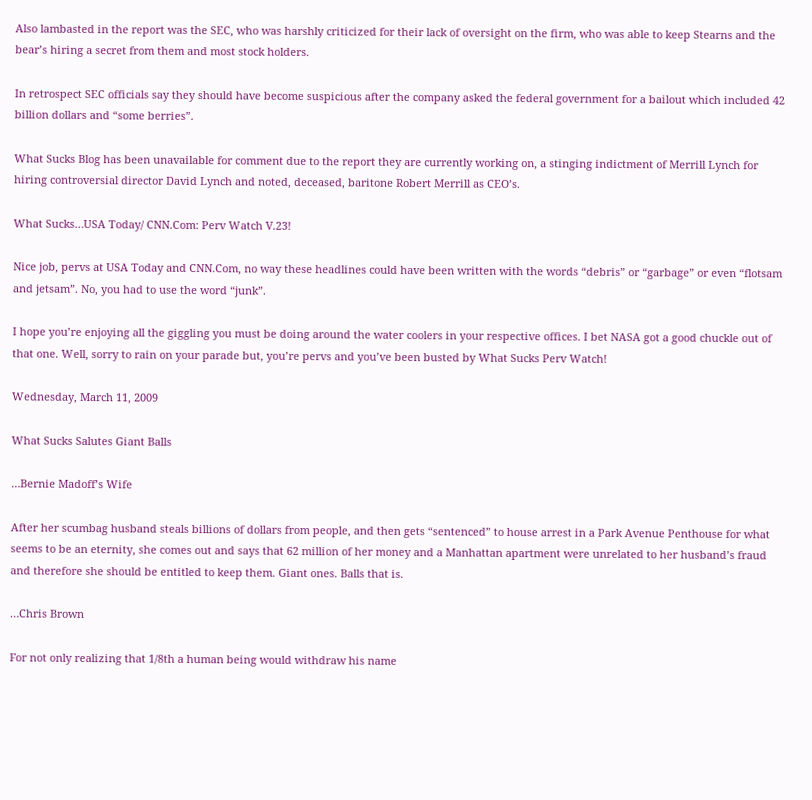Also lambasted in the report was the SEC, who was harshly criticized for their lack of oversight on the firm, who was able to keep Stearns and the bear’s hiring a secret from them and most stock holders.

In retrospect SEC officials say they should have become suspicious after the company asked the federal government for a bailout which included 42 billion dollars and “some berries”.

What Sucks Blog has been unavailable for comment due to the report they are currently working on, a stinging indictment of Merrill Lynch for hiring controversial director David Lynch and noted, deceased, baritone Robert Merrill as CEO’s.

What Sucks…USA Today/ CNN.Com: Perv Watch V.23!

Nice job, pervs at USA Today and CNN.Com, no way these headlines could have been written with the words “debris” or “garbage” or even “flotsam and jetsam”. No, you had to use the word “junk”.

I hope you’re enjoying all the giggling you must be doing around the water coolers in your respective offices. I bet NASA got a good chuckle out of that one. Well, sorry to rain on your parade but, you’re pervs and you’ve been busted by What Sucks Perv Watch!

Wednesday, March 11, 2009

What Sucks Salutes Giant Balls

…Bernie Madoff’s Wife

After her scumbag husband steals billions of dollars from people, and then gets “sentenced” to house arrest in a Park Avenue Penthouse for what seems to be an eternity, she comes out and says that 62 million of her money and a Manhattan apartment were unrelated to her husband’s fraud and therefore she should be entitled to keep them. Giant ones. Balls that is.

…Chris Brown

For not only realizing that 1/8th a human being would withdraw his name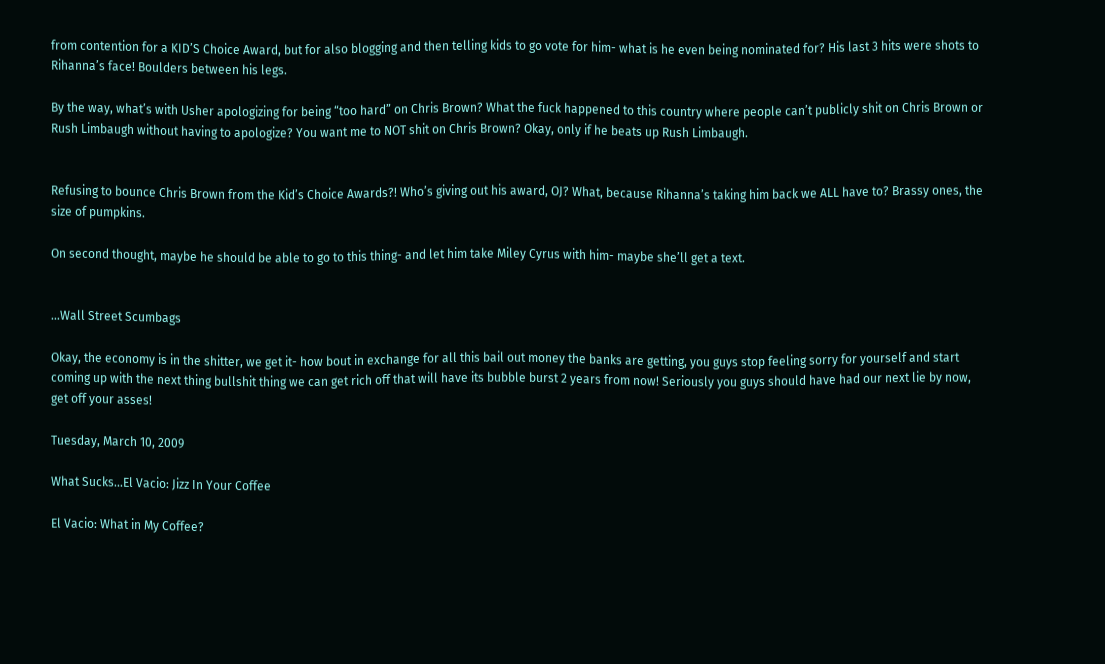from contention for a KID’S Choice Award, but for also blogging and then telling kids to go vote for him- what is he even being nominated for? His last 3 hits were shots to Rihanna’s face! Boulders between his legs.

By the way, what’s with Usher apologizing for being “too hard” on Chris Brown? What the fuck happened to this country where people can’t publicly shit on Chris Brown or Rush Limbaugh without having to apologize? You want me to NOT shit on Chris Brown? Okay, only if he beats up Rush Limbaugh.


Refusing to bounce Chris Brown from the Kid’s Choice Awards?! Who’s giving out his award, OJ? What, because Rihanna’s taking him back we ALL have to? Brassy ones, the size of pumpkins.

On second thought, maybe he should be able to go to this thing- and let him take Miley Cyrus with him- maybe she’ll get a text.


…Wall Street Scumbags

Okay, the economy is in the shitter, we get it- how bout in exchange for all this bail out money the banks are getting, you guys stop feeling sorry for yourself and start coming up with the next thing bullshit thing we can get rich off that will have its bubble burst 2 years from now! Seriously you guys should have had our next lie by now, get off your asses!

Tuesday, March 10, 2009

What Sucks...El Vacio: Jizz In Your Coffee

El Vacio: What in My Coffee?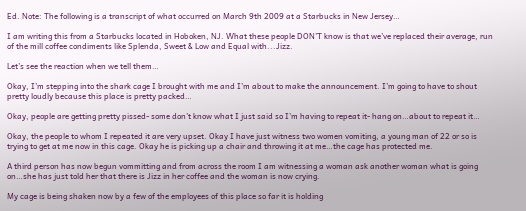Ed. Note: The following is a transcript of what occurred on March 9th 2009 at a Starbucks in New Jersey…

I am writing this from a Starbucks located in Hoboken, NJ. What these people DON’T know is that we’ve replaced their average, run of the mill coffee condiments like Splenda, Sweet & Low and Equal with...Jizz.

Let’s see the reaction when we tell them…

Okay, I’m stepping into the shark cage I brought with me and I’m about to make the announcement. I’m going to have to shout pretty loudly because this place is pretty packed…

Okay, people are getting pretty pissed- some don’t know what I just said so I’m having to repeat it- hang on…about to repeat it…

Okay, the people to whom I repeated it are very upset. Okay I have just witness two women vomiting, a young man of 22 or so is trying to get at me now in this cage. Okay he is picking up a chair and throwing it at me…the cage has protected me.

A third person has now begun vommitting and from across the room I am witnessing a woman ask another woman what is going on…she has just told her that there is Jizz in her coffee and the woman is now crying.

My cage is being shaken now by a few of the employees of this place so far it is holding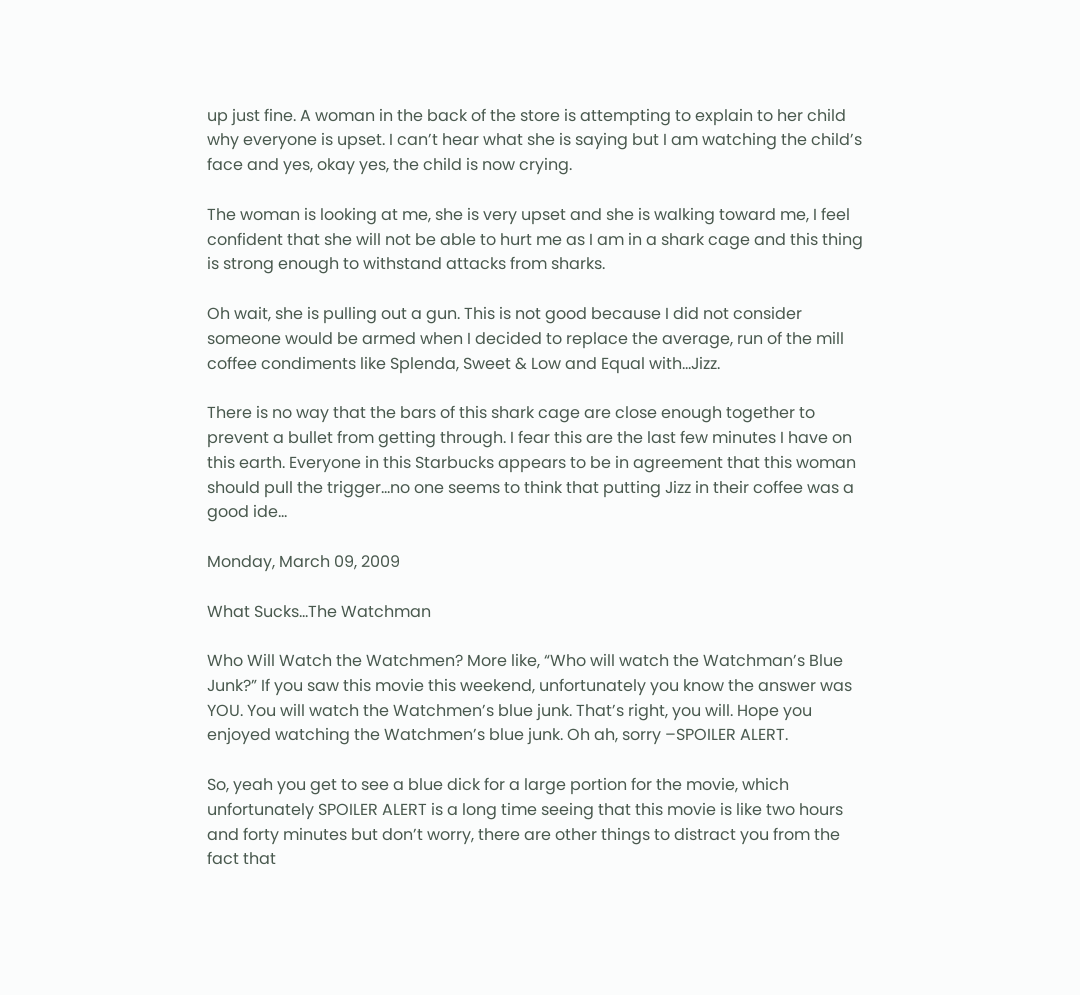up just fine. A woman in the back of the store is attempting to explain to her child why everyone is upset. I can’t hear what she is saying but I am watching the child’s face and yes, okay yes, the child is now crying.

The woman is looking at me, she is very upset and she is walking toward me, I feel confident that she will not be able to hurt me as I am in a shark cage and this thing is strong enough to withstand attacks from sharks.

Oh wait, she is pulling out a gun. This is not good because I did not consider someone would be armed when I decided to replace the average, run of the mill coffee condiments like Splenda, Sweet & Low and Equal with...Jizz.

There is no way that the bars of this shark cage are close enough together to prevent a bullet from getting through. I fear this are the last few minutes I have on this earth. Everyone in this Starbucks appears to be in agreement that this woman should pull the trigger…no one seems to think that putting Jizz in their coffee was a good ide…

Monday, March 09, 2009

What Sucks…The Watchman

Who Will Watch the Watchmen? More like, “Who will watch the Watchman’s Blue Junk?” If you saw this movie this weekend, unfortunately you know the answer was YOU. You will watch the Watchmen’s blue junk. That’s right, you will. Hope you enjoyed watching the Watchmen’s blue junk. Oh ah, sorry –SPOILER ALERT.

So, yeah you get to see a blue dick for a large portion for the movie, which unfortunately SPOILER ALERT is a long time seeing that this movie is like two hours and forty minutes but don’t worry, there are other things to distract you from the fact that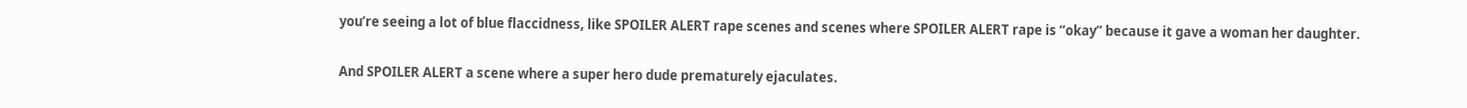you’re seeing a lot of blue flaccidness, like SPOILER ALERT rape scenes and scenes where SPOILER ALERT rape is “okay” because it gave a woman her daughter.

And SPOILER ALERT a scene where a super hero dude prematurely ejaculates.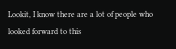Lookit, I know there are a lot of people who looked forward to this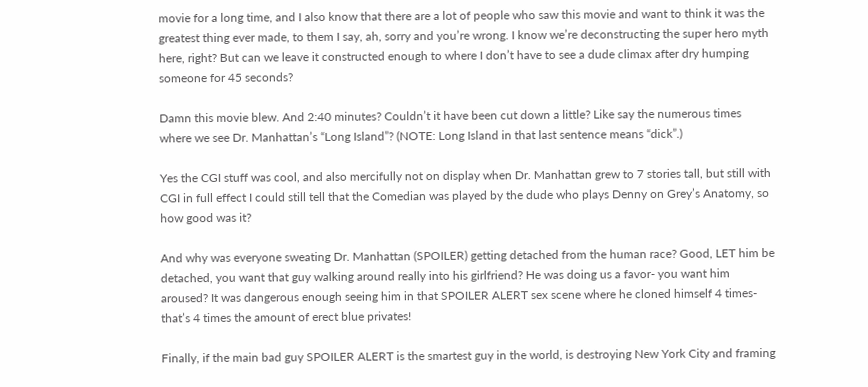movie for a long time, and I also know that there are a lot of people who saw this movie and want to think it was the greatest thing ever made, to them I say, ah, sorry and you’re wrong. I know we’re deconstructing the super hero myth here, right? But can we leave it constructed enough to where I don’t have to see a dude climax after dry humping someone for 45 seconds?

Damn this movie blew. And 2:40 minutes? Couldn’t it have been cut down a little? Like say the numerous times where we see Dr. Manhattan’s “Long Island”? (NOTE: Long Island in that last sentence means “dick”.)

Yes the CGI stuff was cool, and also mercifully not on display when Dr. Manhattan grew to 7 stories tall, but still with CGI in full effect I could still tell that the Comedian was played by the dude who plays Denny on Grey’s Anatomy, so how good was it?

And why was everyone sweating Dr. Manhattan (SPOILER) getting detached from the human race? Good, LET him be detached, you want that guy walking around really into his girlfriend? He was doing us a favor- you want him aroused? It was dangerous enough seeing him in that SPOILER ALERT sex scene where he cloned himself 4 times- that’s 4 times the amount of erect blue privates!

Finally, if the main bad guy SPOILER ALERT is the smartest guy in the world, is destroying New York City and framing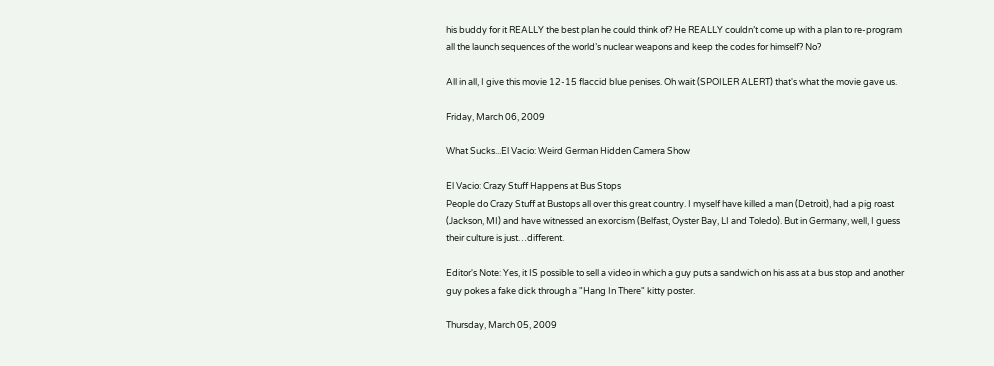his buddy for it REALLY the best plan he could think of? He REALLY couldn’t come up with a plan to re-program all the launch sequences of the world’s nuclear weapons and keep the codes for himself? No?

All in all, I give this movie 12-15 flaccid blue penises. Oh wait (SPOILER ALERT) that's what the movie gave us.

Friday, March 06, 2009

What Sucks...El Vacio: Weird German Hidden Camera Show

El Vacio: Crazy Stuff Happens at Bus Stops
People do Crazy Stuff at Bustops all over this great country. I myself have killed a man (Detroit), had a pig roast (Jackson, MI) and have witnessed an exorcism (Belfast, Oyster Bay, LI and Toledo). But in Germany, well, I guess their culture is just…different.

Editor's Note: Yes, it IS possible to sell a video in which a guy puts a sandwich on his ass at a bus stop and another guy pokes a fake dick through a "Hang In There" kitty poster.

Thursday, March 05, 2009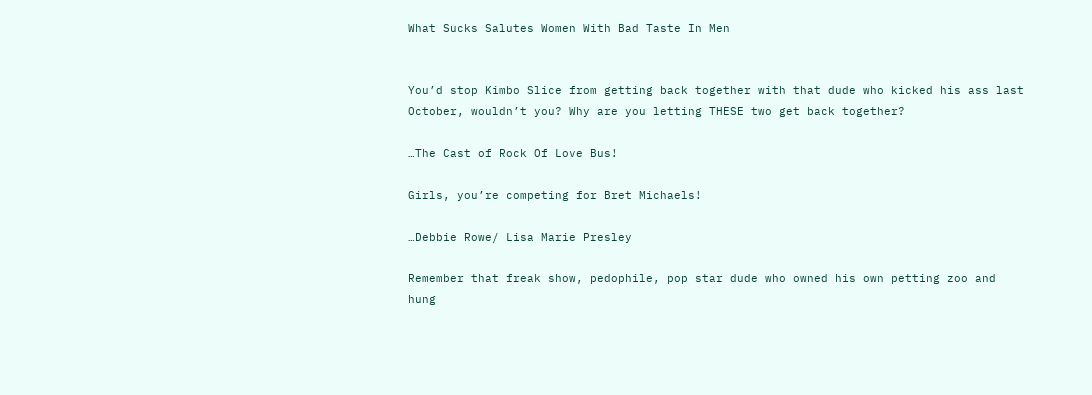What Sucks Salutes Women With Bad Taste In Men


You’d stop Kimbo Slice from getting back together with that dude who kicked his ass last October, wouldn’t you? Why are you letting THESE two get back together?

…The Cast of Rock Of Love Bus!

Girls, you’re competing for Bret Michaels!

…Debbie Rowe/ Lisa Marie Presley

Remember that freak show, pedophile, pop star dude who owned his own petting zoo and hung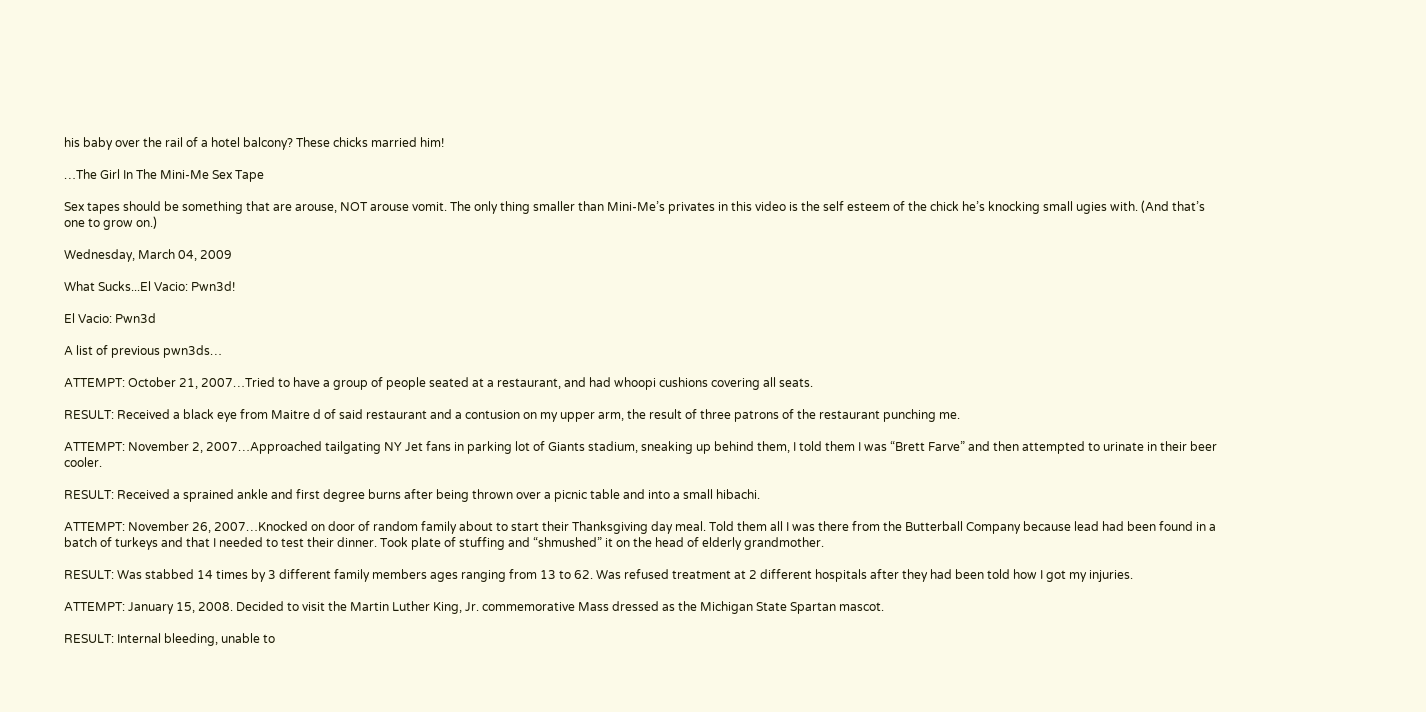his baby over the rail of a hotel balcony? These chicks married him!

…The Girl In The Mini-Me Sex Tape

Sex tapes should be something that are arouse, NOT arouse vomit. The only thing smaller than Mini-Me’s privates in this video is the self esteem of the chick he’s knocking small ugies with. (And that’s one to grow on.)

Wednesday, March 04, 2009

What Sucks...El Vacio: Pwn3d!

El Vacio: Pwn3d

A list of previous pwn3ds…

ATTEMPT: October 21, 2007…Tried to have a group of people seated at a restaurant, and had whoopi cushions covering all seats.

RESULT: Received a black eye from Maitre d of said restaurant and a contusion on my upper arm, the result of three patrons of the restaurant punching me.

ATTEMPT: November 2, 2007…Approached tailgating NY Jet fans in parking lot of Giants stadium, sneaking up behind them, I told them I was “Brett Farve” and then attempted to urinate in their beer cooler.

RESULT: Received a sprained ankle and first degree burns after being thrown over a picnic table and into a small hibachi.

ATTEMPT: November 26, 2007…Knocked on door of random family about to start their Thanksgiving day meal. Told them all I was there from the Butterball Company because lead had been found in a batch of turkeys and that I needed to test their dinner. Took plate of stuffing and “shmushed” it on the head of elderly grandmother.

RESULT: Was stabbed 14 times by 3 different family members ages ranging from 13 to 62. Was refused treatment at 2 different hospitals after they had been told how I got my injuries.

ATTEMPT: January 15, 2008. Decided to visit the Martin Luther King, Jr. commemorative Mass dressed as the Michigan State Spartan mascot.

RESULT: Internal bleeding, unable to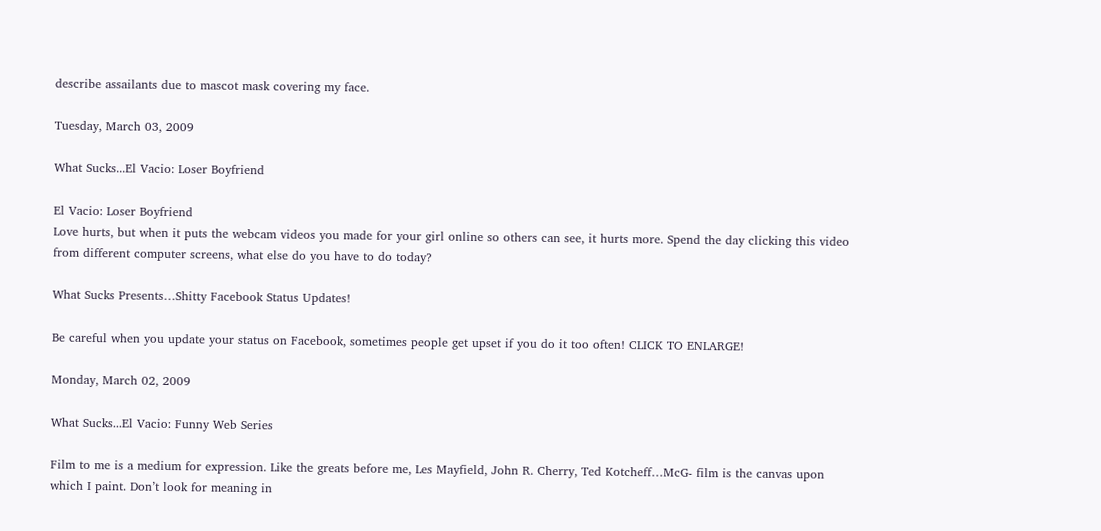describe assailants due to mascot mask covering my face.

Tuesday, March 03, 2009

What Sucks...El Vacio: Loser Boyfriend

El Vacio: Loser Boyfriend
Love hurts, but when it puts the webcam videos you made for your girl online so others can see, it hurts more. Spend the day clicking this video from different computer screens, what else do you have to do today?

What Sucks Presents…Shitty Facebook Status Updates!

Be careful when you update your status on Facebook, sometimes people get upset if you do it too often! CLICK TO ENLARGE!

Monday, March 02, 2009

What Sucks...El Vacio: Funny Web Series

Film to me is a medium for expression. Like the greats before me, Les Mayfield, John R. Cherry, Ted Kotcheff…McG- film is the canvas upon which I paint. Don’t look for meaning in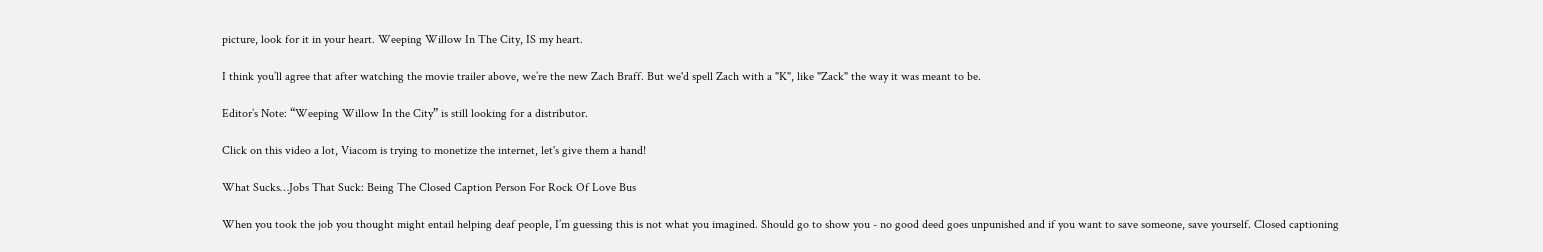picture, look for it in your heart. Weeping Willow In The City, IS my heart.

I think you’ll agree that after watching the movie trailer above, we’re the new Zach Braff. But we'd spell Zach with a "K", like "Zack" the way it was meant to be.

Editor’s Note: “Weeping Willow In the City” is still looking for a distributor.

Click on this video a lot, Viacom is trying to monetize the internet, let's give them a hand!

What Sucks…Jobs That Suck: Being The Closed Caption Person For Rock Of Love Bus

When you took the job you thought might entail helping deaf people, I’m guessing this is not what you imagined. Should go to show you - no good deed goes unpunished and if you want to save someone, save yourself. Closed captioning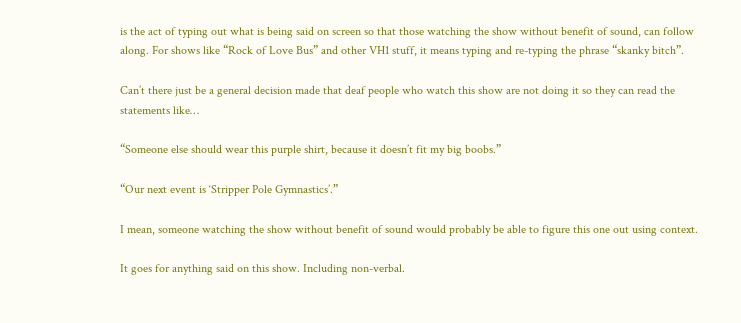is the act of typing out what is being said on screen so that those watching the show without benefit of sound, can follow along. For shows like “Rock of Love Bus” and other VH1 stuff, it means typing and re-typing the phrase “skanky bitch”.

Can’t there just be a general decision made that deaf people who watch this show are not doing it so they can read the statements like…

“Someone else should wear this purple shirt, because it doesn’t fit my big boobs.”

“Our next event is ‘Stripper Pole Gymnastics’.”

I mean, someone watching the show without benefit of sound would probably be able to figure this one out using context.

It goes for anything said on this show. Including non-verbal.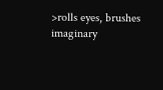>rolls eyes, brushes imaginary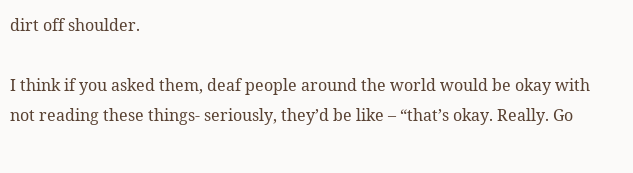dirt off shoulder.

I think if you asked them, deaf people around the world would be okay with not reading these things- seriously, they’d be like – “that’s okay. Really. Go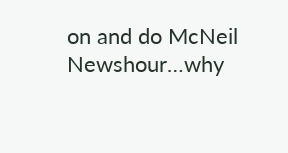on and do McNeil Newshour…why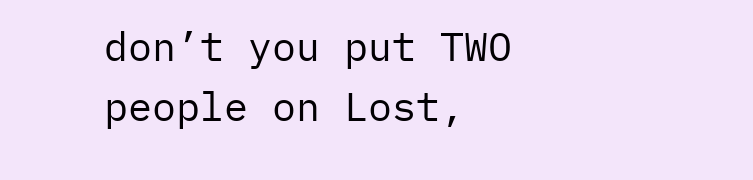don’t you put TWO people on Lost,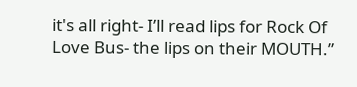it's all right- I’ll read lips for Rock Of Love Bus- the lips on their MOUTH.”